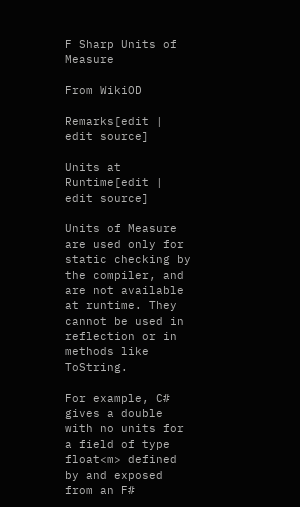F Sharp Units of Measure

From WikiOD

Remarks[edit | edit source]

Units at Runtime[edit | edit source]

Units of Measure are used only for static checking by the compiler, and are not available at runtime. They cannot be used in reflection or in methods like ToString.

For example, C# gives a double with no units for a field of type float<m> defined by and exposed from an F#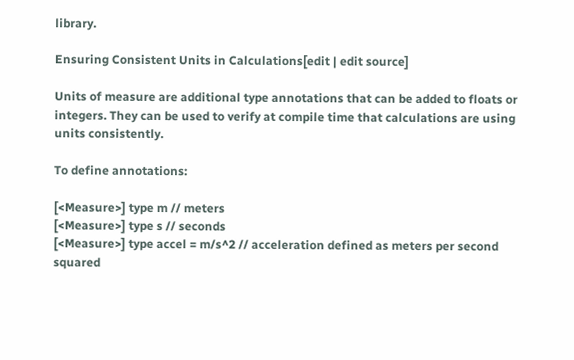library.

Ensuring Consistent Units in Calculations[edit | edit source]

Units of measure are additional type annotations that can be added to floats or integers. They can be used to verify at compile time that calculations are using units consistently.

To define annotations:

[<Measure>] type m // meters
[<Measure>] type s // seconds
[<Measure>] type accel = m/s^2 // acceleration defined as meters per second squared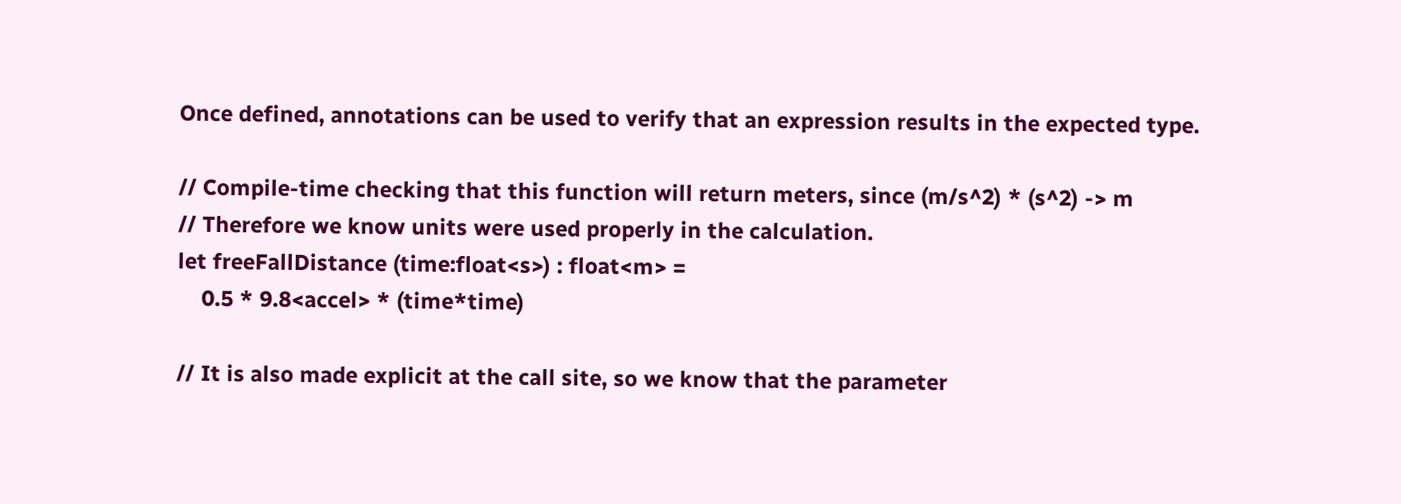Once defined, annotations can be used to verify that an expression results in the expected type.

// Compile-time checking that this function will return meters, since (m/s^2) * (s^2) -> m
// Therefore we know units were used properly in the calculation.
let freeFallDistance (time:float<s>) : float<m> =
    0.5 * 9.8<accel> * (time*time)

// It is also made explicit at the call site, so we know that the parameter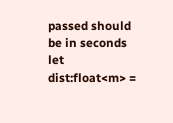passed should be in seconds
let dist:float<m> =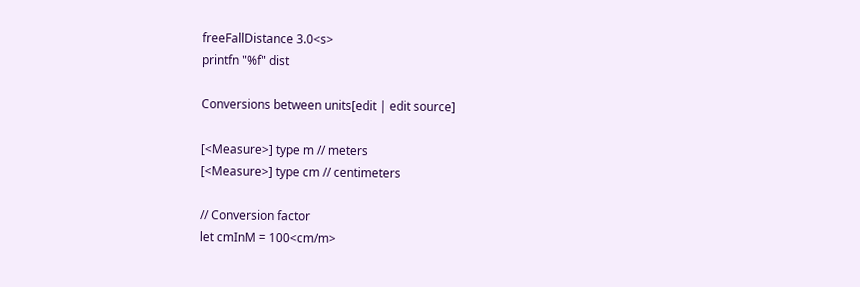freeFallDistance 3.0<s>
printfn "%f" dist

Conversions between units[edit | edit source]

[<Measure>] type m // meters
[<Measure>] type cm // centimeters

// Conversion factor
let cmInM = 100<cm/m>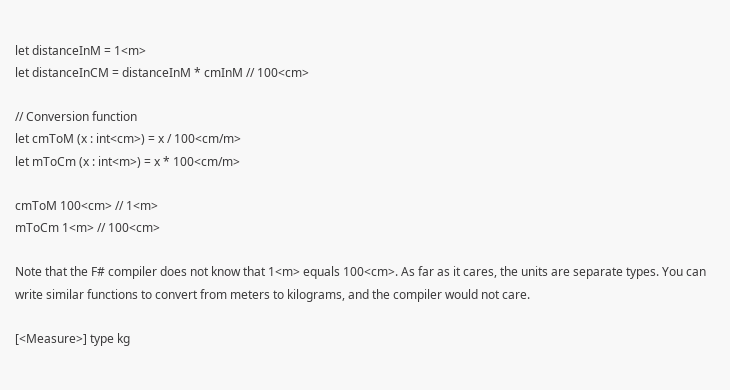let distanceInM = 1<m>
let distanceInCM = distanceInM * cmInM // 100<cm>

// Conversion function
let cmToM (x : int<cm>) = x / 100<cm/m>
let mToCm (x : int<m>) = x * 100<cm/m>

cmToM 100<cm> // 1<m>
mToCm 1<m> // 100<cm>

Note that the F# compiler does not know that 1<m> equals 100<cm>. As far as it cares, the units are separate types. You can write similar functions to convert from meters to kilograms, and the compiler would not care.

[<Measure>] type kg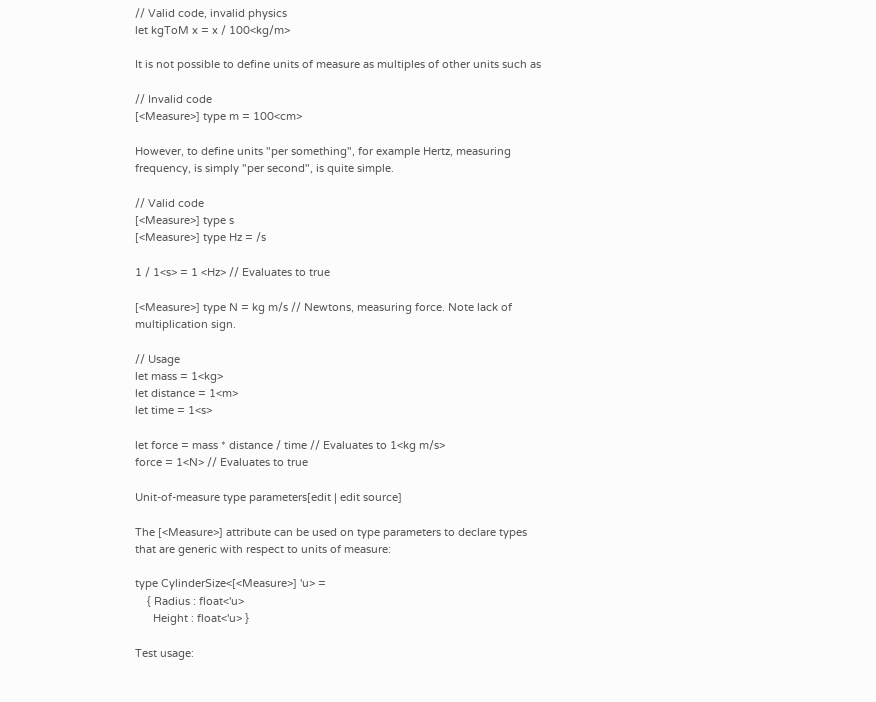// Valid code, invalid physics
let kgToM x = x / 100<kg/m>

It is not possible to define units of measure as multiples of other units such as

// Invalid code
[<Measure>] type m = 100<cm>

However, to define units "per something", for example Hertz, measuring frequency, is simply "per second", is quite simple.

// Valid code
[<Measure>] type s
[<Measure>] type Hz = /s

1 / 1<s> = 1 <Hz> // Evaluates to true

[<Measure>] type N = kg m/s // Newtons, measuring force. Note lack of multiplication sign.

// Usage
let mass = 1<kg>
let distance = 1<m>
let time = 1<s>

let force = mass * distance / time // Evaluates to 1<kg m/s>
force = 1<N> // Evaluates to true

Unit-of-measure type parameters[edit | edit source]

The [<Measure>] attribute can be used on type parameters to declare types that are generic with respect to units of measure:

type CylinderSize<[<Measure>] 'u> =
    { Radius : float<'u>
      Height : float<'u> }

Test usage: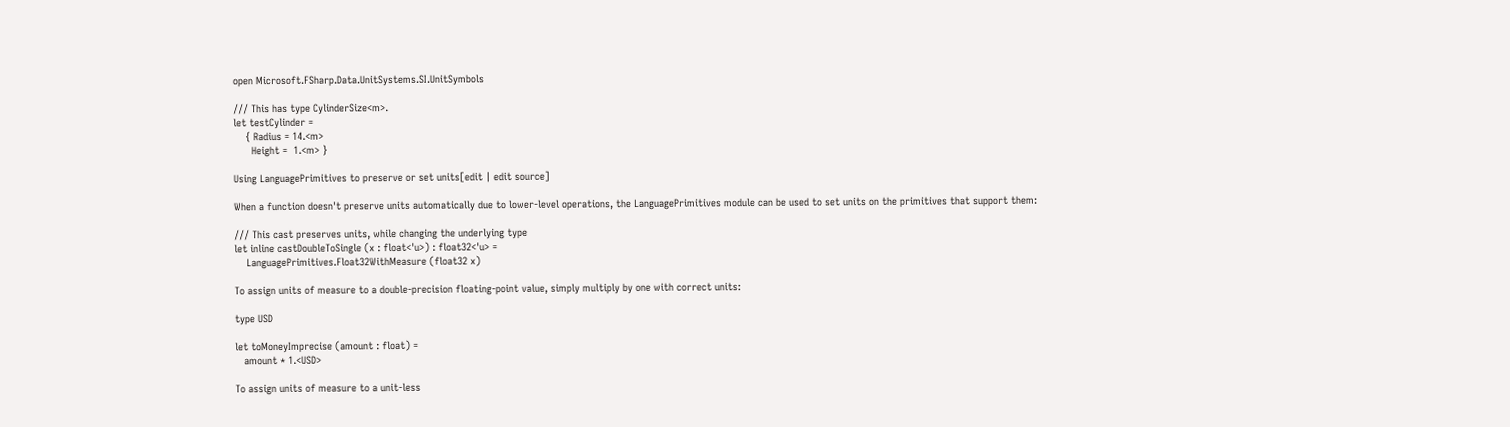open Microsoft.FSharp.Data.UnitSystems.SI.UnitSymbols

/// This has type CylinderSize<m>.
let testCylinder =
    { Radius = 14.<m>
      Height =  1.<m> }

Using LanguagePrimitives to preserve or set units[edit | edit source]

When a function doesn't preserve units automatically due to lower-level operations, the LanguagePrimitives module can be used to set units on the primitives that support them:

/// This cast preserves units, while changing the underlying type
let inline castDoubleToSingle (x : float<'u>) : float32<'u> =
    LanguagePrimitives.Float32WithMeasure (float32 x)

To assign units of measure to a double-precision floating-point value, simply multiply by one with correct units:

type USD

let toMoneyImprecise (amount : float) =
   amount * 1.<USD>

To assign units of measure to a unit-less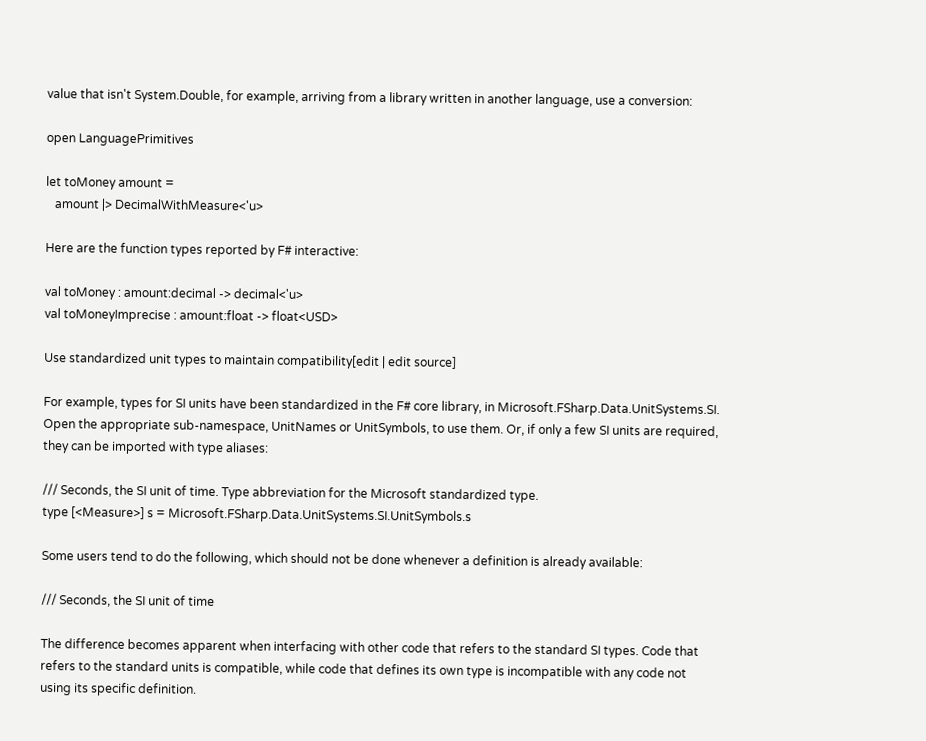value that isn't System.Double, for example, arriving from a library written in another language, use a conversion:

open LanguagePrimitives

let toMoney amount =
   amount |> DecimalWithMeasure<'u>

Here are the function types reported by F# interactive:

val toMoney : amount:decimal -> decimal<'u>
val toMoneyImprecise : amount:float -> float<USD>

Use standardized unit types to maintain compatibility[edit | edit source]

For example, types for SI units have been standardized in the F# core library, in Microsoft.FSharp.Data.UnitSystems.SI. Open the appropriate sub-namespace, UnitNames or UnitSymbols, to use them. Or, if only a few SI units are required, they can be imported with type aliases:

/// Seconds, the SI unit of time. Type abbreviation for the Microsoft standardized type.
type [<Measure>] s = Microsoft.FSharp.Data.UnitSystems.SI.UnitSymbols.s

Some users tend to do the following, which should not be done whenever a definition is already available:

/// Seconds, the SI unit of time

The difference becomes apparent when interfacing with other code that refers to the standard SI types. Code that refers to the standard units is compatible, while code that defines its own type is incompatible with any code not using its specific definition.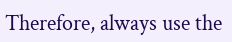Therefore, always use the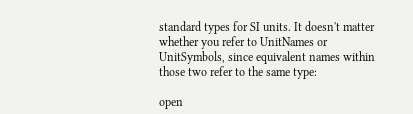standard types for SI units. It doesn't matter whether you refer to UnitNames or UnitSymbols, since equivalent names within those two refer to the same type:

open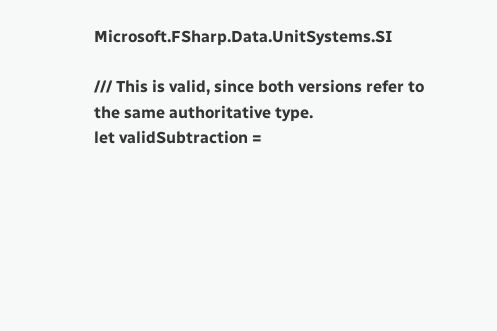Microsoft.FSharp.Data.UnitSystems.SI

/// This is valid, since both versions refer to the same authoritative type.
let validSubtraction =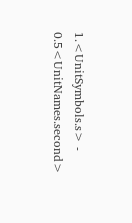1.<UnitSymbols.s> - 0.5<UnitNames.second>